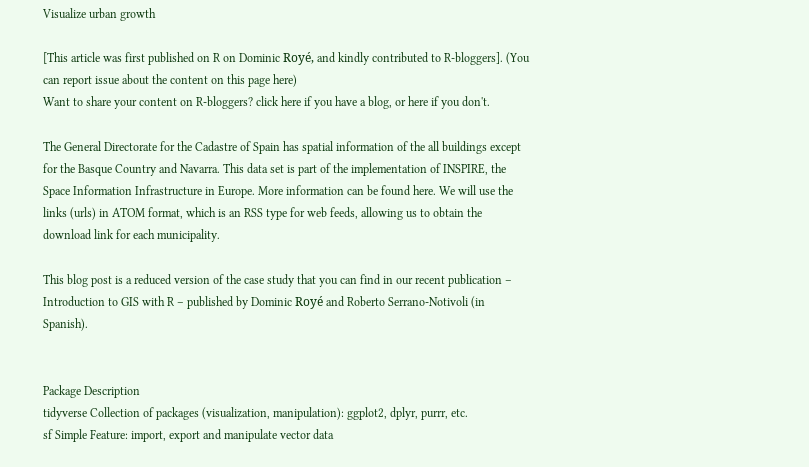Visualize urban growth

[This article was first published on R on Dominic Royé, and kindly contributed to R-bloggers]. (You can report issue about the content on this page here)
Want to share your content on R-bloggers? click here if you have a blog, or here if you don't.

The General Directorate for the Cadastre of Spain has spatial information of the all buildings except for the Basque Country and Navarra. This data set is part of the implementation of INSPIRE, the Space Information Infrastructure in Europe. More information can be found here. We will use the links (urls) in ATOM format, which is an RSS type for web feeds, allowing us to obtain the download link for each municipality.

This blog post is a reduced version of the case study that you can find in our recent publication – Introduction to GIS with R – published by Dominic Royé and Roberto Serrano-Notivoli (in Spanish).


Package Description
tidyverse Collection of packages (visualization, manipulation): ggplot2, dplyr, purrr, etc.
sf Simple Feature: import, export and manipulate vector data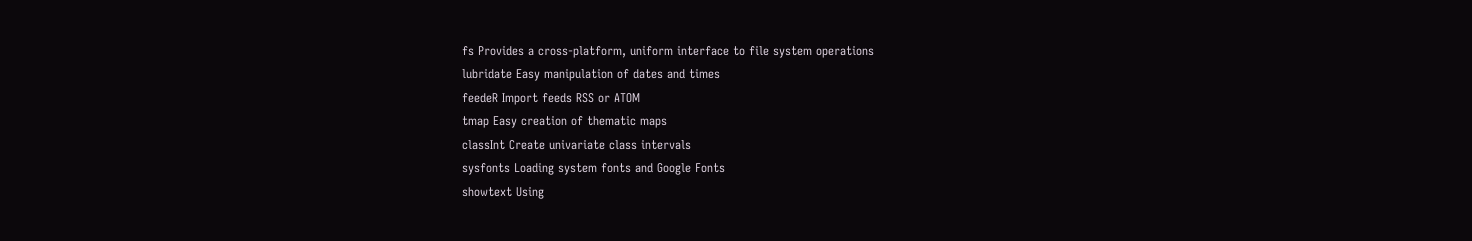fs Provides a cross-platform, uniform interface to file system operations
lubridate Easy manipulation of dates and times
feedeR Import feeds RSS or ATOM
tmap Easy creation of thematic maps
classInt Create univariate class intervals
sysfonts Loading system fonts and Google Fonts
showtext Using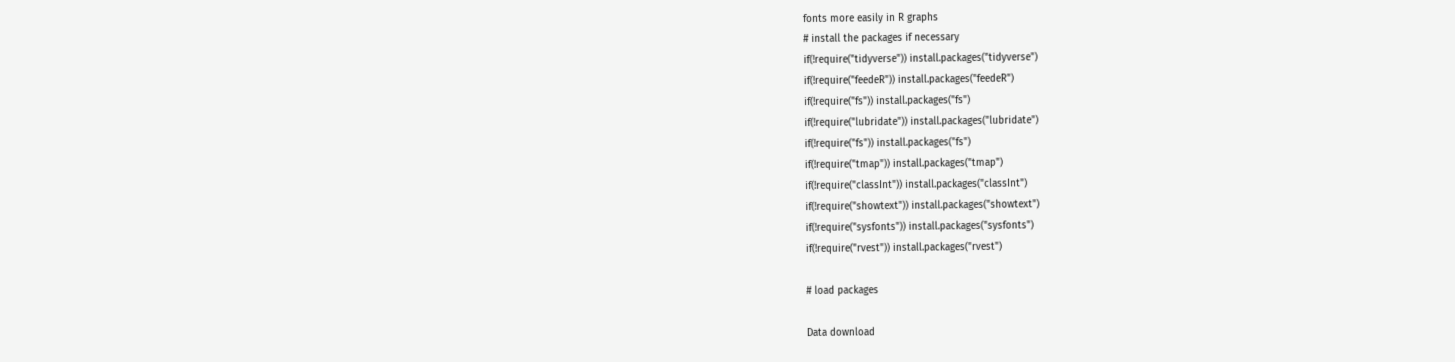fonts more easily in R graphs
# install the packages if necessary
if(!require("tidyverse")) install.packages("tidyverse")
if(!require("feedeR")) install.packages("feedeR")
if(!require("fs")) install.packages("fs")
if(!require("lubridate")) install.packages("lubridate")
if(!require("fs")) install.packages("fs")
if(!require("tmap")) install.packages("tmap")
if(!require("classInt")) install.packages("classInt")
if(!require("showtext")) install.packages("showtext")
if(!require("sysfonts")) install.packages("sysfonts")
if(!require("rvest")) install.packages("rvest")

# load packages

Data download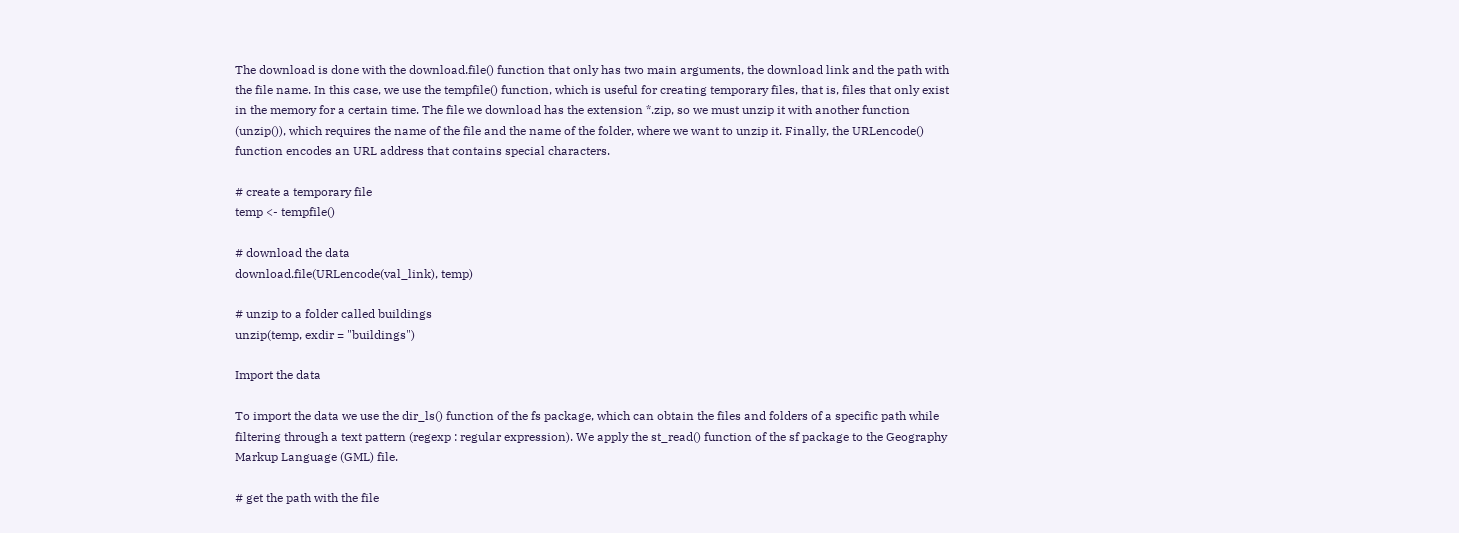The download is done with the download.file() function that only has two main arguments, the download link and the path with the file name. In this case, we use the tempfile() function, which is useful for creating temporary files, that is, files that only exist in the memory for a certain time. The file we download has the extension *.zip, so we must unzip it with another function (unzip()), which requires the name of the file and the name of the folder, where we want to unzip it. Finally, the URLencode() function encodes an URL address that contains special characters.

# create a temporary file
temp <- tempfile()

# download the data
download.file(URLencode(val_link), temp)

# unzip to a folder called buildings
unzip(temp, exdir = "buildings")

Import the data

To import the data we use the dir_ls() function of the fs package, which can obtain the files and folders of a specific path while filtering through a text pattern (regexp : regular expression). We apply the st_read() function of the sf package to the Geography Markup Language (GML) file.

# get the path with the file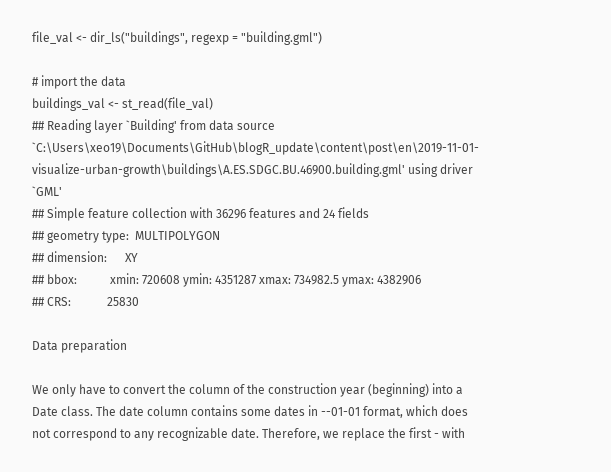file_val <- dir_ls("buildings", regexp = "building.gml")

# import the data
buildings_val <- st_read(file_val)
## Reading layer `Building' from data source `C:\Users\xeo19\Documents\GitHub\blogR_update\content\post\en\2019-11-01-visualize-urban-growth\buildings\A.ES.SDGC.BU.46900.building.gml' using driver `GML'
## Simple feature collection with 36296 features and 24 fields
## geometry type:  MULTIPOLYGON
## dimension:      XY
## bbox:           xmin: 720608 ymin: 4351287 xmax: 734982.5 ymax: 4382906
## CRS:            25830

Data preparation

We only have to convert the column of the construction year (beginning) into a Date class. The date column contains some dates in --01-01 format, which does not correspond to any recognizable date. Therefore, we replace the first - with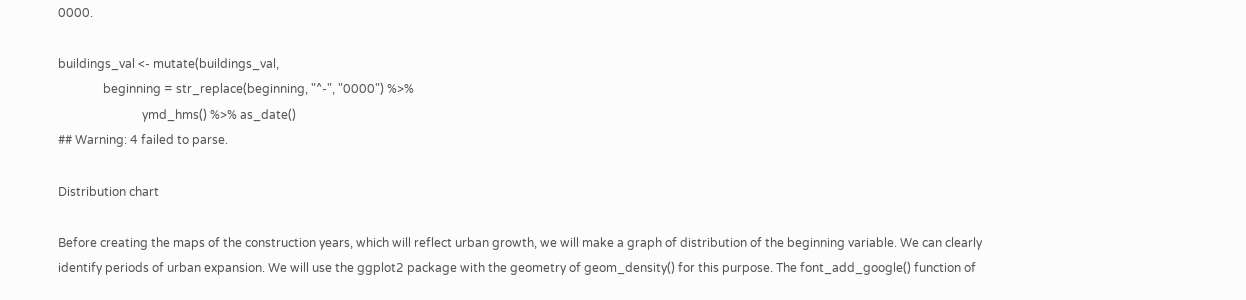0000.

buildings_val <- mutate(buildings_val,
               beginning = str_replace(beginning, "^-", "0000") %>%
                            ymd_hms() %>% as_date()
## Warning: 4 failed to parse.

Distribution chart

Before creating the maps of the construction years, which will reflect urban growth, we will make a graph of distribution of the beginning variable. We can clearly identify periods of urban expansion. We will use the ggplot2 package with the geometry of geom_density() for this purpose. The font_add_google() function of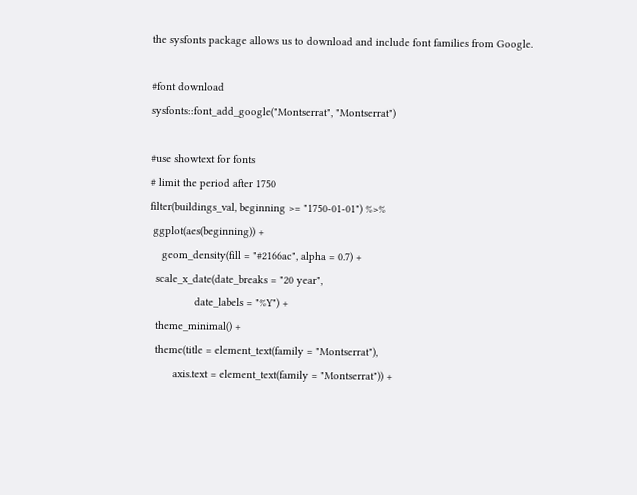the sysfonts package allows us to download and include font families from Google.

#font download
sysfonts::font_add_google("Montserrat", "Montserrat")

#use showtext for fonts
# limit the period after 1750
filter(buildings_val, beginning >= "1750-01-01") %>%
 ggplot(aes(beginning)) +
    geom_density(fill = "#2166ac", alpha = 0.7) +
  scale_x_date(date_breaks = "20 year",
               date_labels = "%Y") +
  theme_minimal() +
  theme(title = element_text(family = "Montserrat"),
        axis.text = element_text(family = "Montserrat")) +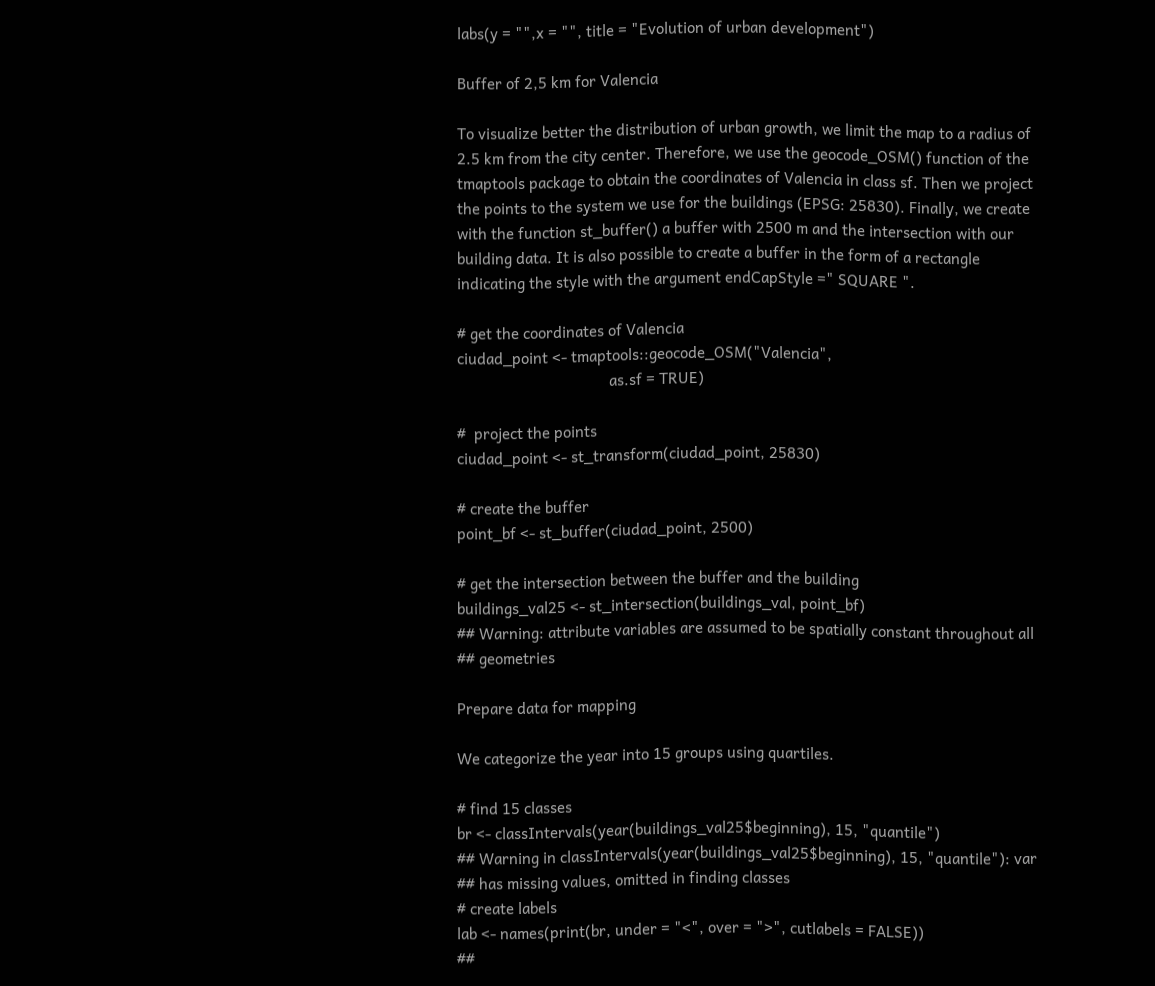labs(y = "",x = "", title = "Evolution of urban development")

Buffer of 2,5 km for Valencia

To visualize better the distribution of urban growth, we limit the map to a radius of 2.5 km from the city center. Therefore, we use the geocode_OSM() function of the tmaptools package to obtain the coordinates of Valencia in class sf. Then we project the points to the system we use for the buildings (EPSG: 25830). Finally, we create with the function st_buffer() a buffer with 2500 m and the intersection with our building data. It is also possible to create a buffer in the form of a rectangle indicating the style with the argument endCapStyle =" SQUARE ".

# get the coordinates of Valencia
ciudad_point <- tmaptools::geocode_OSM("Valencia",
                                      as.sf = TRUE)

#  project the points
ciudad_point <- st_transform(ciudad_point, 25830)

# create the buffer
point_bf <- st_buffer(ciudad_point, 2500)

# get the intersection between the buffer and the building
buildings_val25 <- st_intersection(buildings_val, point_bf)
## Warning: attribute variables are assumed to be spatially constant throughout all
## geometries

Prepare data for mapping

We categorize the year into 15 groups using quartiles.

# find 15 classes
br <- classIntervals(year(buildings_val25$beginning), 15, "quantile")
## Warning in classIntervals(year(buildings_val25$beginning), 15, "quantile"): var
## has missing values, omitted in finding classes
# create labels
lab <- names(print(br, under = "<", over = ">", cutlabels = FALSE))
##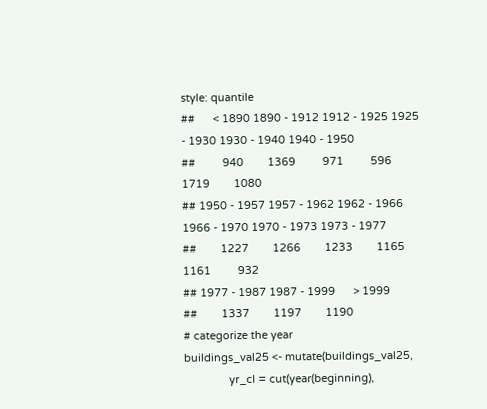style: quantile
##      < 1890 1890 - 1912 1912 - 1925 1925 - 1930 1930 - 1940 1940 - 1950
##         940        1369         971         596        1719        1080
## 1950 - 1957 1957 - 1962 1962 - 1966 1966 - 1970 1970 - 1973 1973 - 1977
##        1227        1266        1233        1165        1161         932
## 1977 - 1987 1987 - 1999      > 1999
##        1337        1197        1190
# categorize the year
buildings_val25 <- mutate(buildings_val25,
               yr_cl = cut(year(beginning),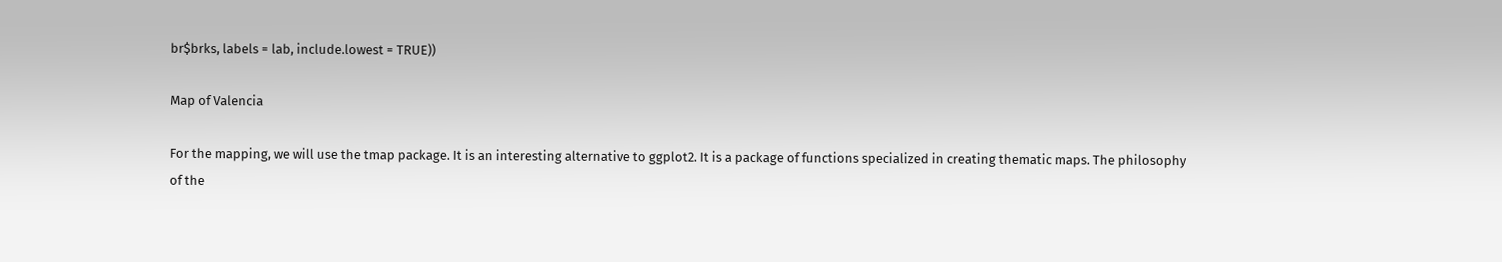br$brks, labels = lab, include.lowest = TRUE))

Map of Valencia

For the mapping, we will use the tmap package. It is an interesting alternative to ggplot2. It is a package of functions specialized in creating thematic maps. The philosophy of the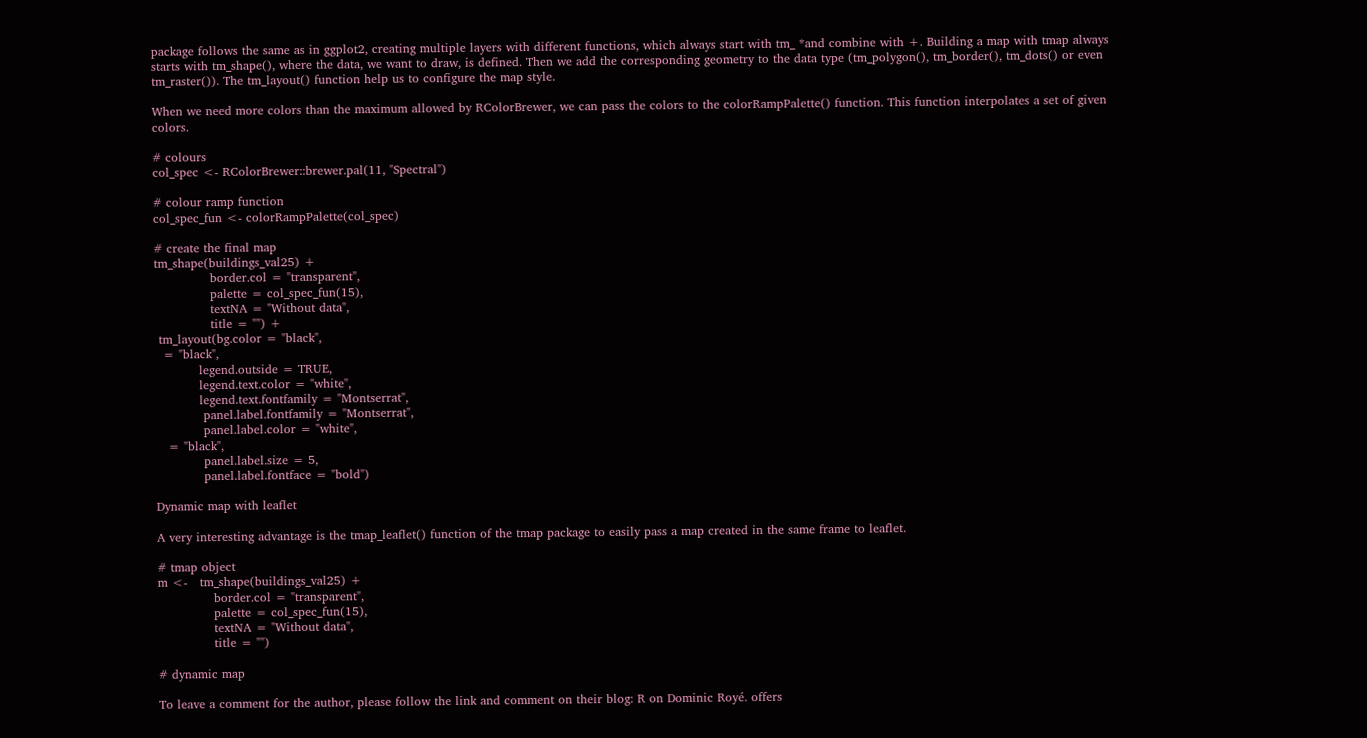package follows the same as in ggplot2, creating multiple layers with different functions, which always start with tm_ *and combine with +. Building a map with tmap always starts with tm_shape(), where the data, we want to draw, is defined. Then we add the corresponding geometry to the data type (tm_polygon(), tm_border(), tm_dots() or even tm_raster()). The tm_layout() function help us to configure the map style.

When we need more colors than the maximum allowed by RColorBrewer, we can pass the colors to the colorRampPalette() function. This function interpolates a set of given colors.

# colours
col_spec <- RColorBrewer::brewer.pal(11, "Spectral")

# colour ramp function
col_spec_fun <- colorRampPalette(col_spec)

# create the final map
tm_shape(buildings_val25) +
              border.col = "transparent",
              palette = col_spec_fun(15),
              textNA = "Without data",
              title = "") +
 tm_layout(bg.color = "black",
  = "black",
           legend.outside = TRUE,
           legend.text.color = "white",
           legend.text.fontfamily = "Montserrat",
            panel.label.fontfamily = "Montserrat",
            panel.label.color = "white",
   = "black",
            panel.label.size = 5,
            panel.label.fontface = "bold")

Dynamic map with leaflet

A very interesting advantage is the tmap_leaflet() function of the tmap package to easily pass a map created in the same frame to leaflet.

# tmap object
m <-   tm_shape(buildings_val25) +
              border.col = "transparent",
              palette = col_spec_fun(15),
              textNA = "Without data",
              title = "")

# dynamic map

To leave a comment for the author, please follow the link and comment on their blog: R on Dominic Royé. offers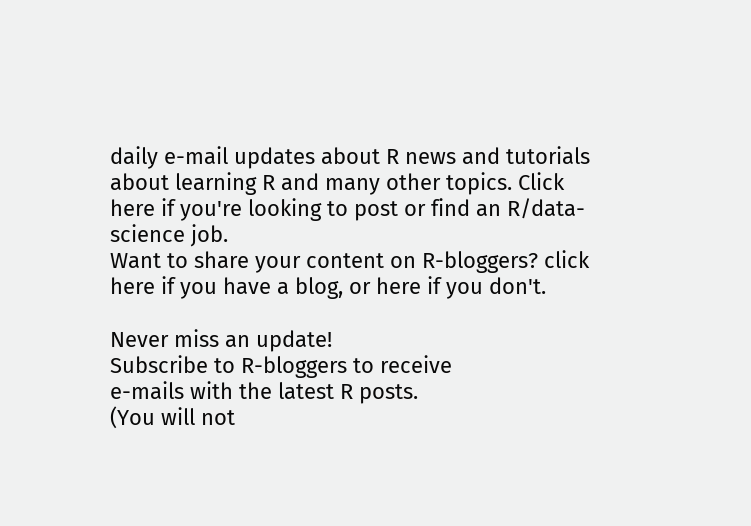daily e-mail updates about R news and tutorials about learning R and many other topics. Click here if you're looking to post or find an R/data-science job.
Want to share your content on R-bloggers? click here if you have a blog, or here if you don't.

Never miss an update!
Subscribe to R-bloggers to receive
e-mails with the latest R posts.
(You will not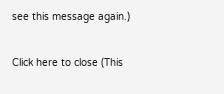see this message again.)

Click here to close (This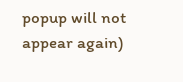popup will not appear again)